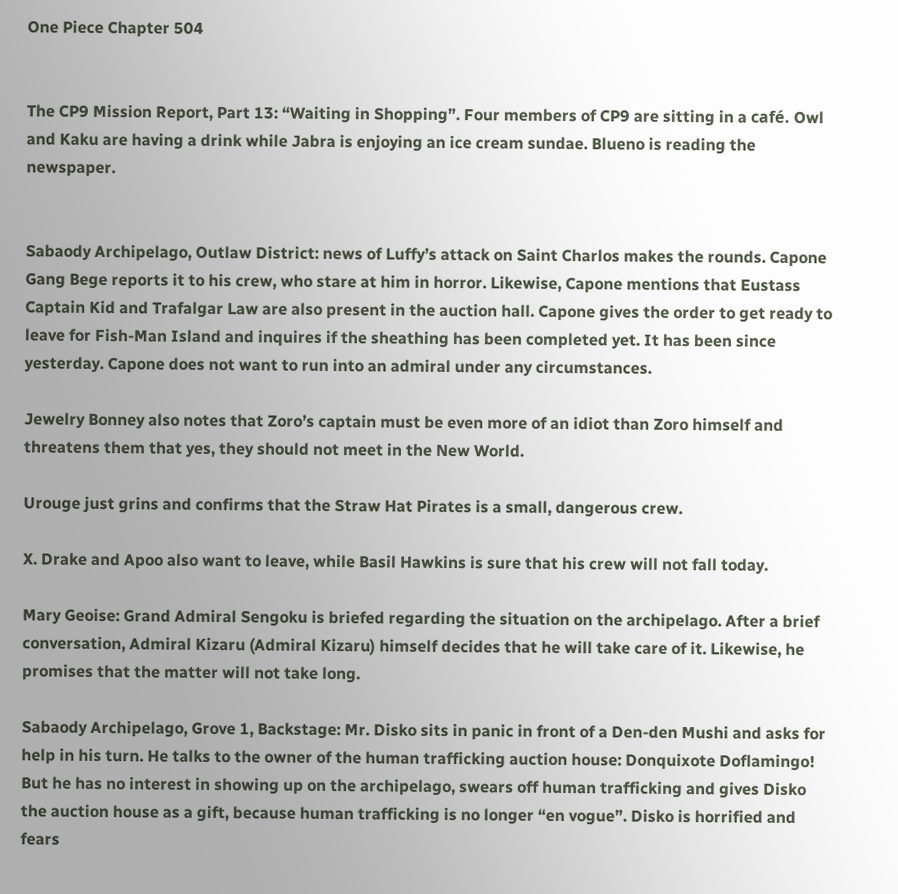One Piece Chapter 504


The CP9 Mission Report, Part 13: “Waiting in Shopping”. Four members of CP9 are sitting in a café. Owl and Kaku are having a drink while Jabra is enjoying an ice cream sundae. Blueno is reading the newspaper.


Sabaody Archipelago, Outlaw District: news of Luffy’s attack on Saint Charlos makes the rounds. Capone Gang Bege reports it to his crew, who stare at him in horror. Likewise, Capone mentions that Eustass Captain Kid and Trafalgar Law are also present in the auction hall. Capone gives the order to get ready to leave for Fish-Man Island and inquires if the sheathing has been completed yet. It has been since yesterday. Capone does not want to run into an admiral under any circumstances.

Jewelry Bonney also notes that Zoro’s captain must be even more of an idiot than Zoro himself and threatens them that yes, they should not meet in the New World.

Urouge just grins and confirms that the Straw Hat Pirates is a small, dangerous crew.

X. Drake and Apoo also want to leave, while Basil Hawkins is sure that his crew will not fall today.

Mary Geoise: Grand Admiral Sengoku is briefed regarding the situation on the archipelago. After a brief conversation, Admiral Kizaru (Admiral Kizaru) himself decides that he will take care of it. Likewise, he promises that the matter will not take long.

Sabaody Archipelago, Grove 1, Backstage: Mr. Disko sits in panic in front of a Den-den Mushi and asks for help in his turn. He talks to the owner of the human trafficking auction house: Donquixote Doflamingo! But he has no interest in showing up on the archipelago, swears off human trafficking and gives Disko the auction house as a gift, because human trafficking is no longer “en vogue”. Disko is horrified and fears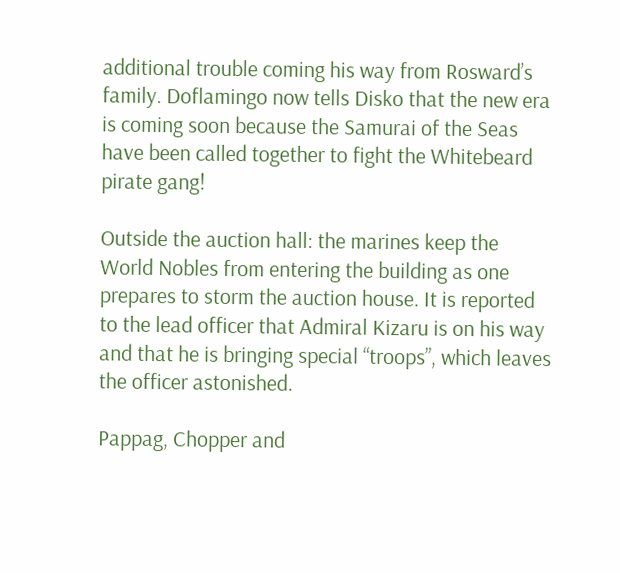additional trouble coming his way from Rosward’s family. Doflamingo now tells Disko that the new era is coming soon because the Samurai of the Seas have been called together to fight the Whitebeard pirate gang!

Outside the auction hall: the marines keep the World Nobles from entering the building as one prepares to storm the auction house. It is reported to the lead officer that Admiral Kizaru is on his way and that he is bringing special “troops”, which leaves the officer astonished.

Pappag, Chopper and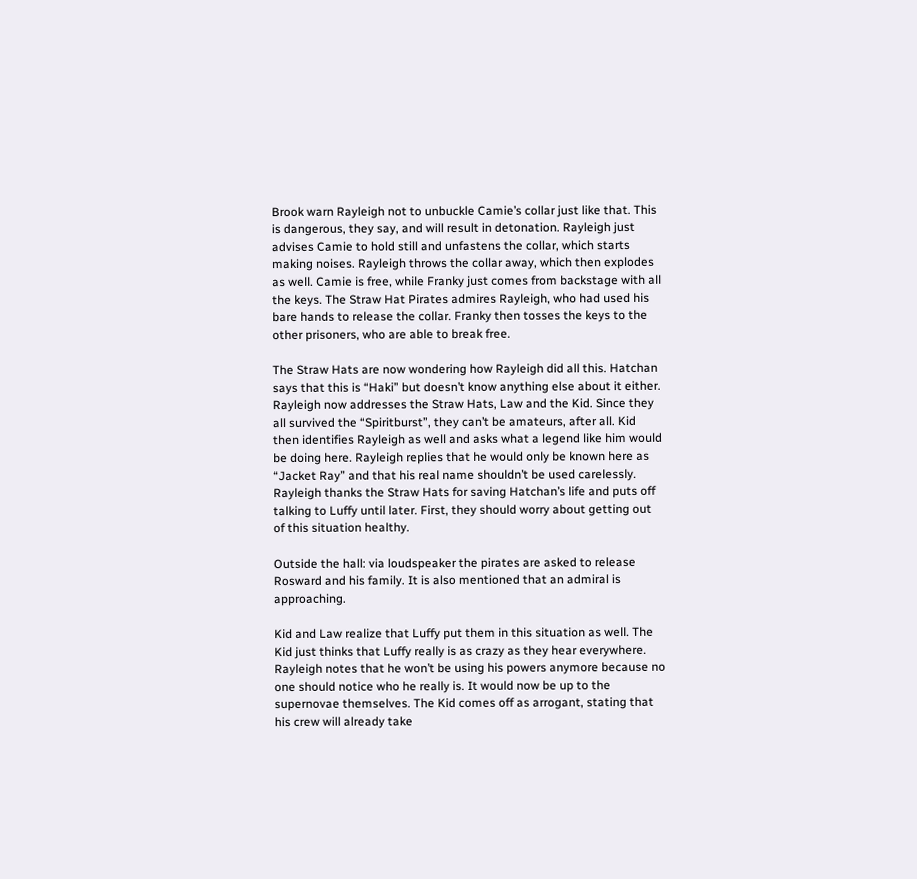Brook warn Rayleigh not to unbuckle Camie’s collar just like that. This is dangerous, they say, and will result in detonation. Rayleigh just advises Camie to hold still and unfastens the collar, which starts making noises. Rayleigh throws the collar away, which then explodes as well. Camie is free, while Franky just comes from backstage with all the keys. The Straw Hat Pirates admires Rayleigh, who had used his bare hands to release the collar. Franky then tosses the keys to the other prisoners, who are able to break free.

The Straw Hats are now wondering how Rayleigh did all this. Hatchan says that this is “Haki” but doesn’t know anything else about it either. Rayleigh now addresses the Straw Hats, Law and the Kid. Since they all survived the “Spiritburst”, they can’t be amateurs, after all. Kid then identifies Rayleigh as well and asks what a legend like him would be doing here. Rayleigh replies that he would only be known here as “Jacket Ray” and that his real name shouldn’t be used carelessly. Rayleigh thanks the Straw Hats for saving Hatchan’s life and puts off talking to Luffy until later. First, they should worry about getting out of this situation healthy.

Outside the hall: via loudspeaker the pirates are asked to release Rosward and his family. It is also mentioned that an admiral is approaching.

Kid and Law realize that Luffy put them in this situation as well. The Kid just thinks that Luffy really is as crazy as they hear everywhere. Rayleigh notes that he won’t be using his powers anymore because no one should notice who he really is. It would now be up to the supernovae themselves. The Kid comes off as arrogant, stating that his crew will already take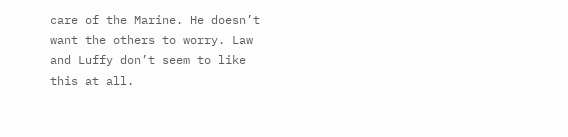care of the Marine. He doesn’t want the others to worry. Law and Luffy don’t seem to like this at all.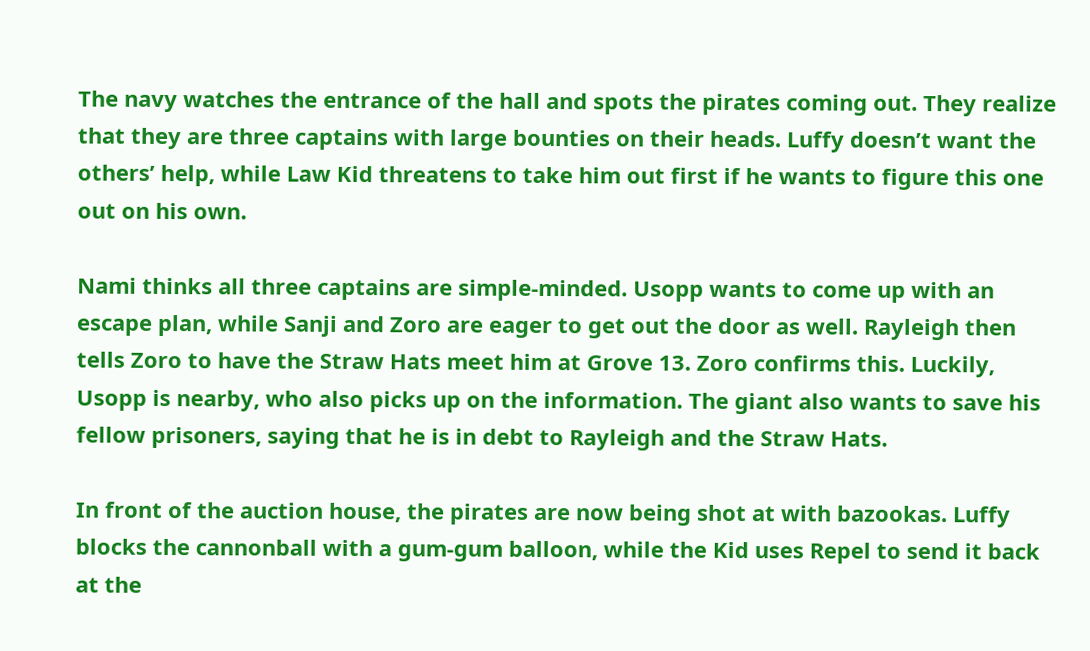The navy watches the entrance of the hall and spots the pirates coming out. They realize that they are three captains with large bounties on their heads. Luffy doesn’t want the others’ help, while Law Kid threatens to take him out first if he wants to figure this one out on his own.

Nami thinks all three captains are simple-minded. Usopp wants to come up with an escape plan, while Sanji and Zoro are eager to get out the door as well. Rayleigh then tells Zoro to have the Straw Hats meet him at Grove 13. Zoro confirms this. Luckily, Usopp is nearby, who also picks up on the information. The giant also wants to save his fellow prisoners, saying that he is in debt to Rayleigh and the Straw Hats.

In front of the auction house, the pirates are now being shot at with bazookas. Luffy blocks the cannonball with a gum-gum balloon, while the Kid uses Repel to send it back at the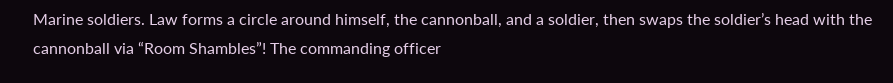Marine soldiers. Law forms a circle around himself, the cannonball, and a soldier, then swaps the soldier’s head with the cannonball via “Room Shambles”! The commanding officer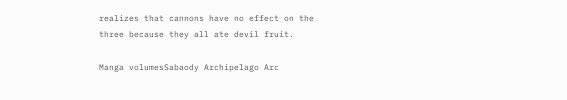realizes that cannons have no effect on the three because they all ate devil fruit.

Manga volumesSabaody Archipelago Arc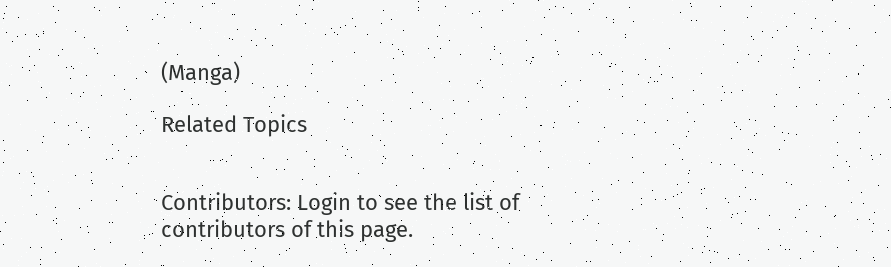(Manga)

Related Topics


Contributors: Login to see the list of contributors of this page.